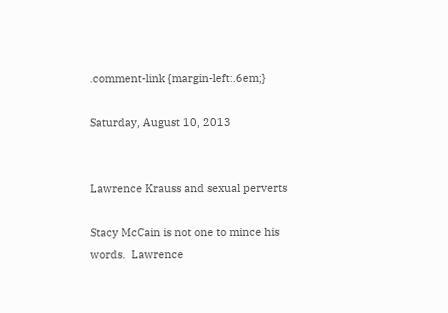.comment-link {margin-left:.6em;}

Saturday, August 10, 2013


Lawrence Krauss and sexual perverts

Stacy McCain is not one to mince his words.  Lawrence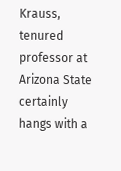Krauss, tenured professor at Arizona State certainly hangs with a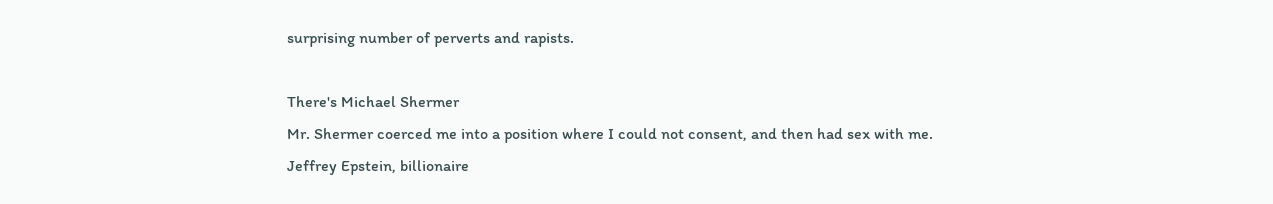surprising number of perverts and rapists.

There's Michael Shermer
Mr. Shermer coerced me into a position where I could not consent, and then had sex with me.
Jeffrey Epstein, billionaire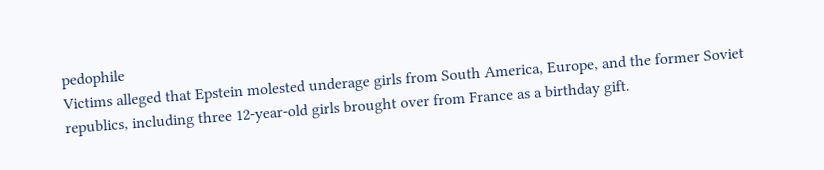pedophile
Victims alleged that Epstein molested underage girls from South America, Europe, and the former Soviet republics, including three 12-year-old girls brought over from France as a birthday gift.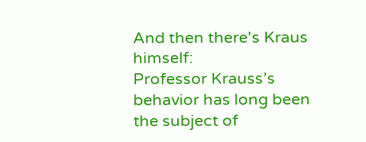And then there's Kraus himself:
Professor Krauss’s behavior has long been the subject of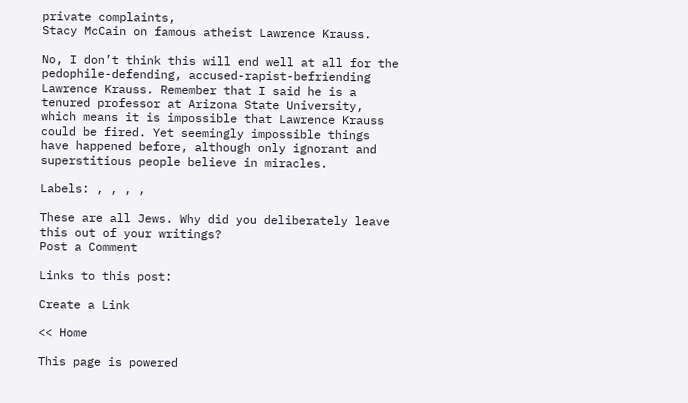private complaints,
Stacy McCain on famous atheist Lawrence Krauss.

No, I don’t think this will end well at all for the pedophile-defending, accused-rapist-befriending Lawrence Krauss. Remember that I said he is a tenured professor at Arizona State University, which means it is impossible that Lawrence Krauss could be fired. Yet seemingly impossible things have happened before, although only ignorant and superstitious people believe in miracles.

Labels: , , , ,

These are all Jews. Why did you deliberately leave this out of your writings?
Post a Comment

Links to this post:

Create a Link

<< Home

This page is powered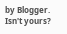by Blogger. Isn't yours?